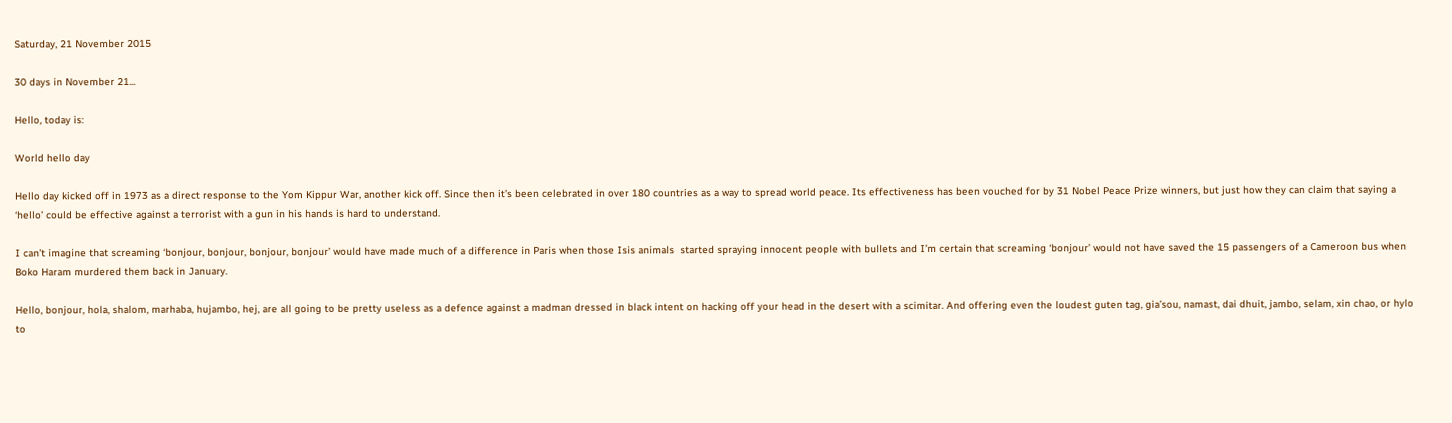Saturday, 21 November 2015

30 days in November 21...

Hello, today is:

World hello day

Hello day kicked off in 1973 as a direct response to the Yom Kippur War, another kick off. Since then it’s been celebrated in over 180 countries as a way to spread world peace. Its effectiveness has been vouched for by 31 Nobel Peace Prize winners, but just how they can claim that saying a ‘hello’ could be effective against a terrorist with a gun in his hands is hard to understand.

I can’t imagine that screaming ‘bonjour, bonjour, bonjour, bonjour’ would have made much of a difference in Paris when those Isis animals  started spraying innocent people with bullets and I’m certain that screaming ‘bonjour’ would not have saved the 15 passengers of a Cameroon bus when Boko Haram murdered them back in January.

Hello, bonjour, hola, shalom, marhaba, hujambo, hej, are all going to be pretty useless as a defence against a madman dressed in black intent on hacking off your head in the desert with a scimitar. And offering even the loudest guten tag, gia’sou, namast, dai dhuit, jambo, selam, xin chao, or hylo to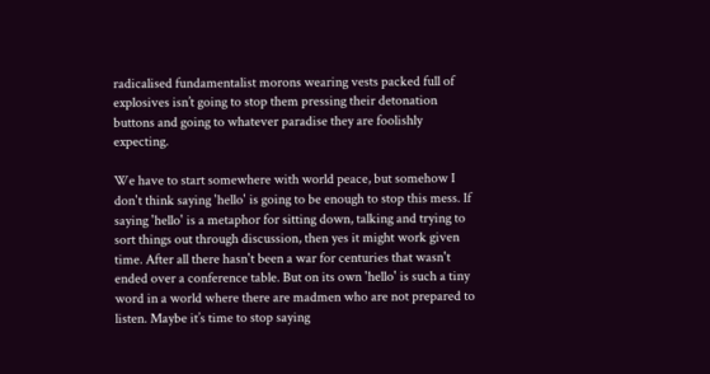radicalised fundamentalist morons wearing vests packed full of explosives isn’t going to stop them pressing their detonation buttons and going to whatever paradise they are foolishly expecting.

We have to start somewhere with world peace, but somehow I don't think saying 'hello' is going to be enough to stop this mess. If saying 'hello' is a metaphor for sitting down, talking and trying to sort things out through discussion, then yes it might work given time. After all there hasn't been a war for centuries that wasn't ended over a conference table. But on its own 'hello' is such a tiny word in a world where there are madmen who are not prepared to listen. Maybe it’s time to stop saying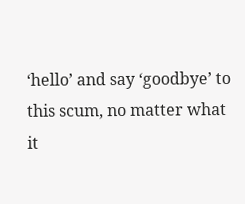‘hello’ and say ‘goodbye’ to this scum, no matter what it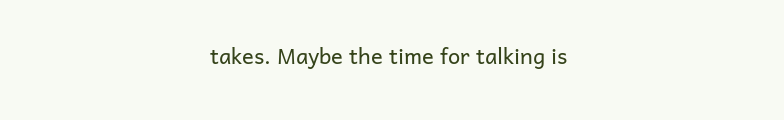takes. Maybe the time for talking is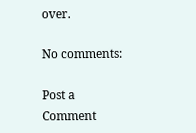over.

No comments:

Post a Comment